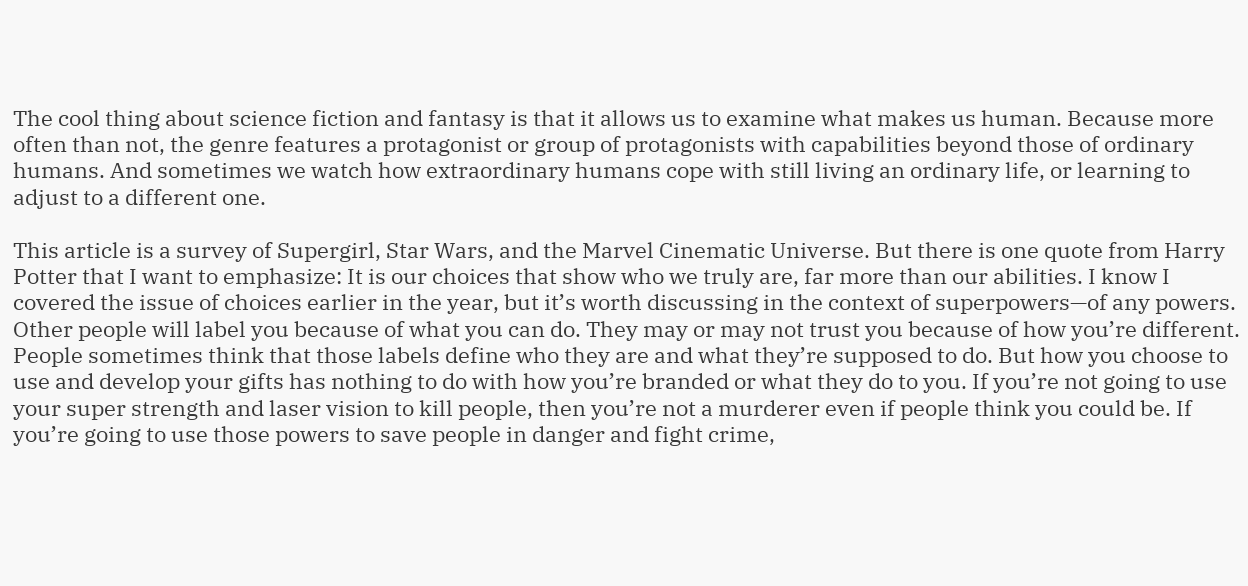The cool thing about science fiction and fantasy is that it allows us to examine what makes us human. Because more often than not, the genre features a protagonist or group of protagonists with capabilities beyond those of ordinary humans. And sometimes we watch how extraordinary humans cope with still living an ordinary life, or learning to adjust to a different one.

This article is a survey of Supergirl, Star Wars, and the Marvel Cinematic Universe. But there is one quote from Harry Potter that I want to emphasize: It is our choices that show who we truly are, far more than our abilities. I know I covered the issue of choices earlier in the year, but it’s worth discussing in the context of superpowers—of any powers. Other people will label you because of what you can do. They may or may not trust you because of how you’re different. People sometimes think that those labels define who they are and what they’re supposed to do. But how you choose to use and develop your gifts has nothing to do with how you’re branded or what they do to you. If you’re not going to use your super strength and laser vision to kill people, then you’re not a murderer even if people think you could be. If you’re going to use those powers to save people in danger and fight crime,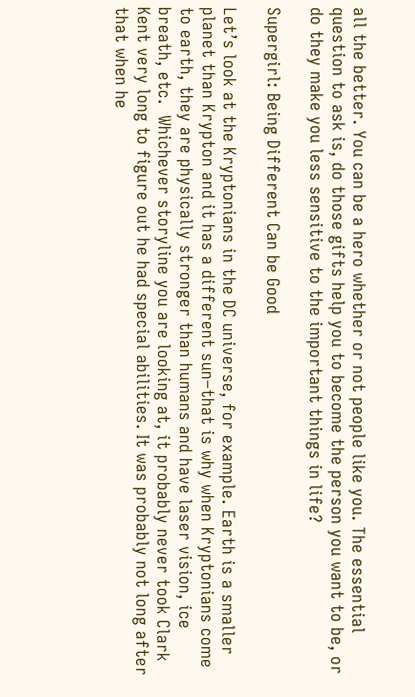all the better. You can be a hero whether or not people like you. The essential question to ask is, do those gifts help you to become the person you want to be, or do they make you less sensitive to the important things in life?

Supergirl: Being Different Can be Good

Let’s look at the Kryptonians in the DC universe, for example. Earth is a smaller planet than Krypton and it has a different sun–that is why when Kryptonians come to earth, they are physically stronger than humans and have laser vision, ice breath, etc.  Whichever storyline you are looking at, it probably never took Clark Kent very long to figure out he had special abilities. It was probably not long after that when he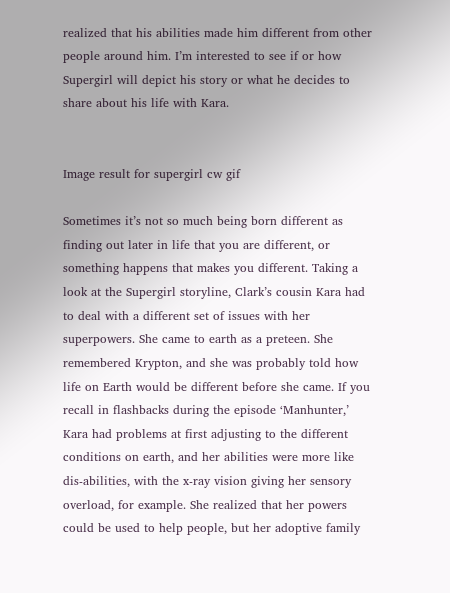realized that his abilities made him different from other people around him. I’m interested to see if or how Supergirl will depict his story or what he decides to share about his life with Kara.


Image result for supergirl cw gif

Sometimes it’s not so much being born different as finding out later in life that you are different, or something happens that makes you different. Taking a look at the Supergirl storyline, Clark’s cousin Kara had to deal with a different set of issues with her superpowers. She came to earth as a preteen. She remembered Krypton, and she was probably told how life on Earth would be different before she came. If you recall in flashbacks during the episode ‘Manhunter,’ Kara had problems at first adjusting to the different conditions on earth, and her abilities were more like dis-abilities, with the x-ray vision giving her sensory overload, for example. She realized that her powers could be used to help people, but her adoptive family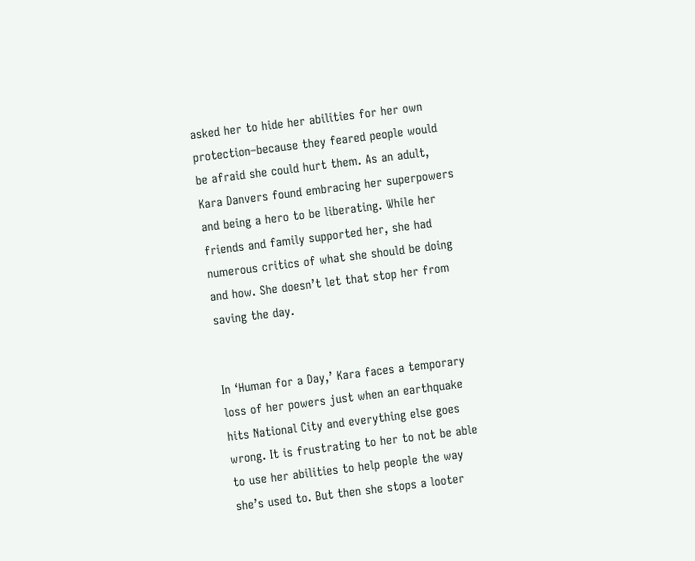asked her to hide her abilities for her own protection–because they feared people would be afraid she could hurt them. As an adult, Kara Danvers found embracing her superpowers and being a hero to be liberating. While her friends and family supported her, she had numerous critics of what she should be doing and how. She doesn’t let that stop her from saving the day.


In ‘Human for a Day,’ Kara faces a temporary loss of her powers just when an earthquake hits National City and everything else goes wrong. It is frustrating to her to not be able to use her abilities to help people the way she’s used to. But then she stops a looter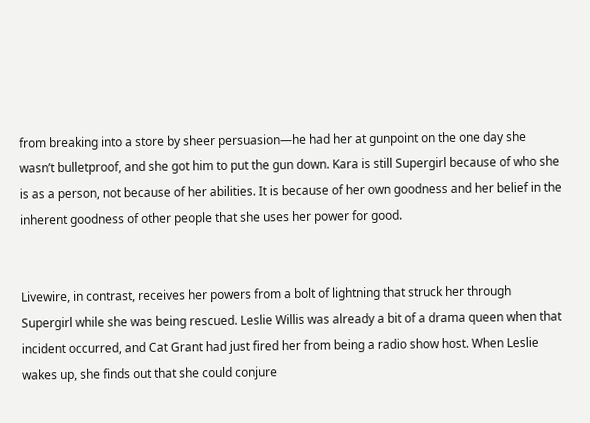from breaking into a store by sheer persuasion—he had her at gunpoint on the one day she wasn’t bulletproof, and she got him to put the gun down. Kara is still Supergirl because of who she is as a person, not because of her abilities. It is because of her own goodness and her belief in the inherent goodness of other people that she uses her power for good.


Livewire, in contrast, receives her powers from a bolt of lightning that struck her through Supergirl while she was being rescued. Leslie Willis was already a bit of a drama queen when that incident occurred, and Cat Grant had just fired her from being a radio show host. When Leslie wakes up, she finds out that she could conjure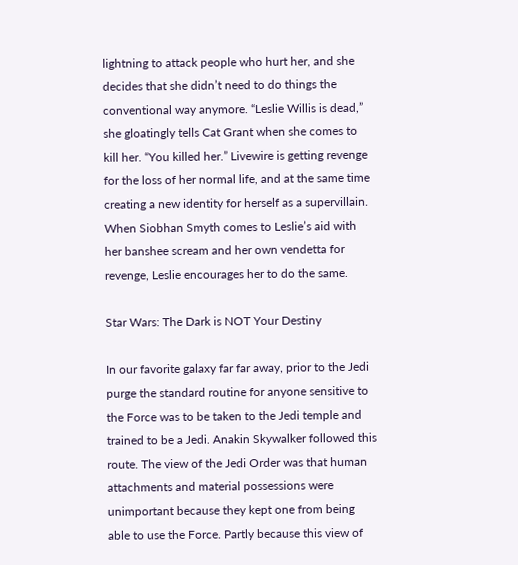lightning to attack people who hurt her, and she decides that she didn’t need to do things the conventional way anymore. “Leslie Willis is dead,” she gloatingly tells Cat Grant when she comes to kill her. “You killed her.” Livewire is getting revenge for the loss of her normal life, and at the same time creating a new identity for herself as a supervillain. When Siobhan Smyth comes to Leslie’s aid with her banshee scream and her own vendetta for revenge, Leslie encourages her to do the same.

Star Wars: The Dark is NOT Your Destiny

In our favorite galaxy far far away, prior to the Jedi purge the standard routine for anyone sensitive to the Force was to be taken to the Jedi temple and trained to be a Jedi. Anakin Skywalker followed this route. The view of the Jedi Order was that human attachments and material possessions were unimportant because they kept one from being able to use the Force. Partly because this view of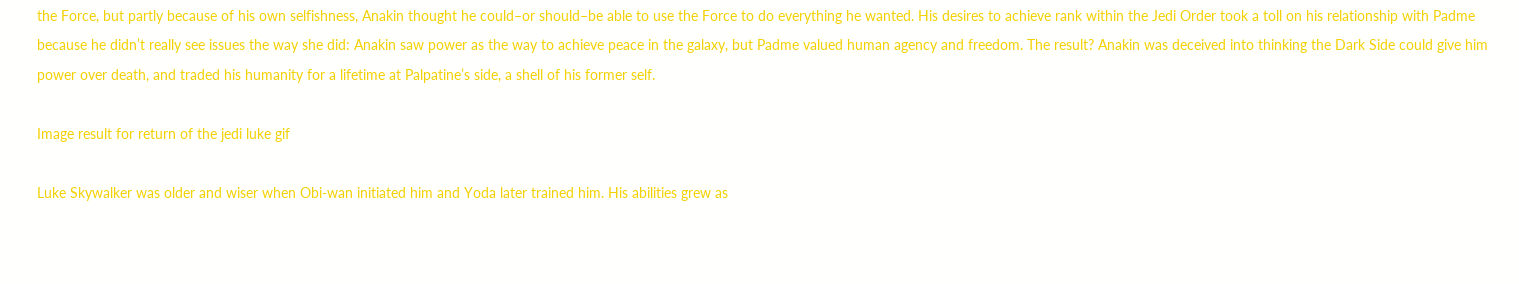the Force, but partly because of his own selfishness, Anakin thought he could–or should–be able to use the Force to do everything he wanted. His desires to achieve rank within the Jedi Order took a toll on his relationship with Padme because he didn’t really see issues the way she did: Anakin saw power as the way to achieve peace in the galaxy, but Padme valued human agency and freedom. The result? Anakin was deceived into thinking the Dark Side could give him power over death, and traded his humanity for a lifetime at Palpatine’s side, a shell of his former self.

Image result for return of the jedi luke gif

Luke Skywalker was older and wiser when Obi-wan initiated him and Yoda later trained him. His abilities grew as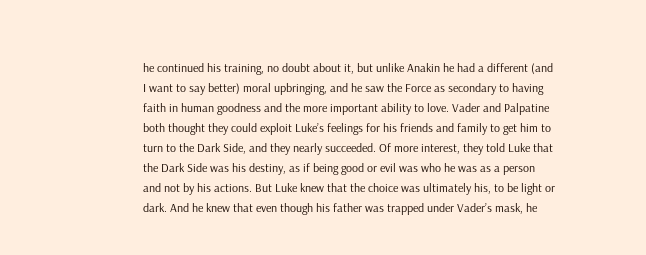he continued his training, no doubt about it, but unlike Anakin he had a different (and I want to say better) moral upbringing, and he saw the Force as secondary to having faith in human goodness and the more important ability to love. Vader and Palpatine both thought they could exploit Luke’s feelings for his friends and family to get him to turn to the Dark Side, and they nearly succeeded. Of more interest, they told Luke that the Dark Side was his destiny, as if being good or evil was who he was as a person and not by his actions. But Luke knew that the choice was ultimately his, to be light or dark. And he knew that even though his father was trapped under Vader’s mask, he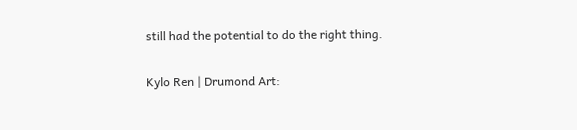still had the potential to do the right thing.

Kylo Ren | Drumond Art: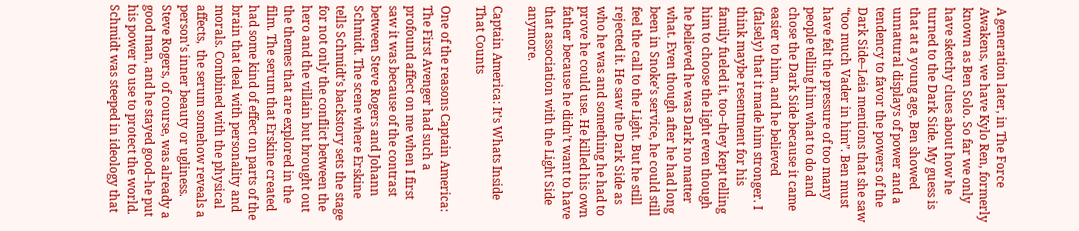A generation later, in The Force Awakens, we have Kylo Ren, formerly known as Ben Solo. So far we only have sketchy clues about how he turned to the Dark Side. My guess is that at a young age, Ben showed unnatural displays of power and a tendency to favor the powers of the Dark Side–Leia mentions that she saw “too much Vader in him”. Ben must have felt the pressure of too many people telling him what to do and chose the Dark Side because it came easier to him, and he believed (falsely) that it made him stronger. I think maybe resentment for his family fueled it, too–they kept telling him to choose the light even though he believed he was Dark no matter what. Even though after he had long been in Snoke’s service, he could still feel the call to the Light. But he still rejected it. He saw the Dark Side as who he was and something he had to prove he could use. He killed his own father because he didn’t want to have that association with the Light Side anymore.

Captain America: It’s Whats Inside That Counts

One of the reasons Captain America: The First Avenger had such a profound affect on me when I first saw it was because of the contrast between Steve Rogers and Johann Schmidt. The scene where Erskine tells Schmidt’s backstory sets the stage for not only the conflict between the hero and the villain but brought out the themes that are explored in the film. The serum that Erskine created had some kind of effect on parts of the brain that deal with personality and morals. Combined with the physical affects,  the serum somehow reveals a person’s inner beauty or ugliness. Steve Rogers, of course, was already a good man, and he stayed good–he put his power to use to protect the world. Schmidt was steeped in ideology that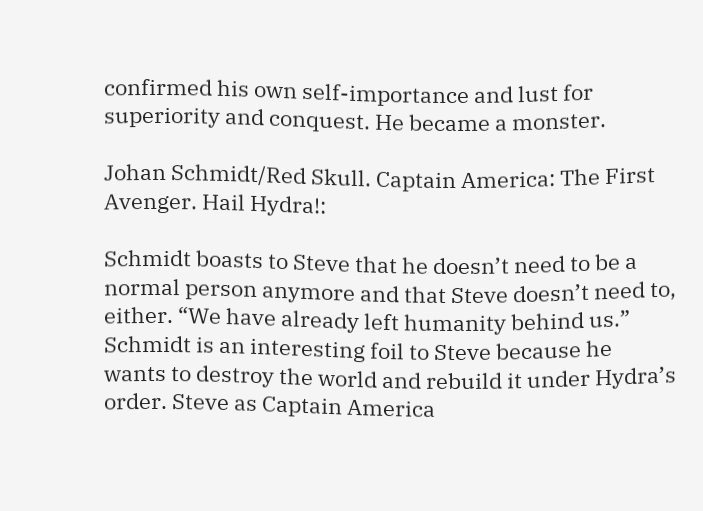confirmed his own self-importance and lust for superiority and conquest. He became a monster.

Johan Schmidt/Red Skull. Captain America: The First Avenger. Hail Hydra!:

Schmidt boasts to Steve that he doesn’t need to be a normal person anymore and that Steve doesn’t need to, either. “We have already left humanity behind us.” Schmidt is an interesting foil to Steve because he wants to destroy the world and rebuild it under Hydra’s order. Steve as Captain America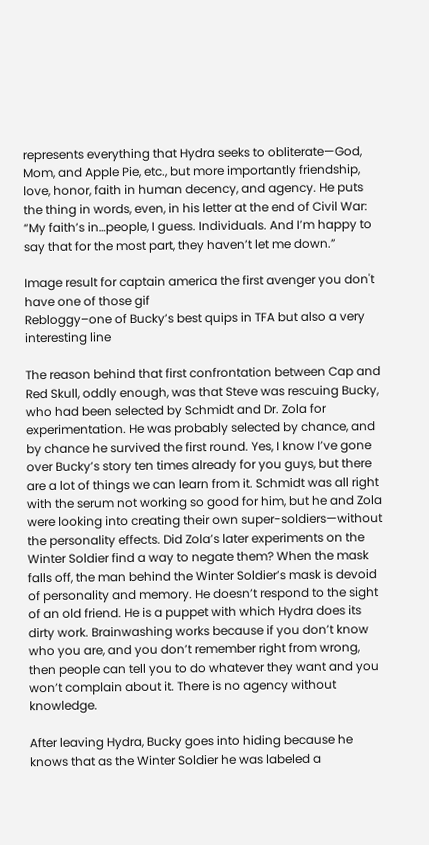represents everything that Hydra seeks to obliterate—God, Mom, and Apple Pie, etc., but more importantly friendship, love, honor, faith in human decency, and agency. He puts the thing in words, even, in his letter at the end of Civil War: “My faith’s in…people, I guess. Individuals. And I’m happy to say that for the most part, they haven’t let me down.”

Image result for captain america the first avenger you don't have one of those gif
Rebloggy–one of Bucky’s best quips in TFA but also a very interesting line

The reason behind that first confrontation between Cap and Red Skull, oddly enough, was that Steve was rescuing Bucky, who had been selected by Schmidt and Dr. Zola for experimentation. He was probably selected by chance, and by chance he survived the first round. Yes, I know I’ve gone over Bucky’s story ten times already for you guys, but there are a lot of things we can learn from it. Schmidt was all right with the serum not working so good for him, but he and Zola were looking into creating their own super-soldiers—without the personality effects. Did Zola’s later experiments on the Winter Soldier find a way to negate them? When the mask falls off, the man behind the Winter Soldier’s mask is devoid of personality and memory. He doesn’t respond to the sight of an old friend. He is a puppet with which Hydra does its dirty work. Brainwashing works because if you don’t know who you are, and you don’t remember right from wrong, then people can tell you to do whatever they want and you won’t complain about it. There is no agency without knowledge.

After leaving Hydra, Bucky goes into hiding because he knows that as the Winter Soldier he was labeled a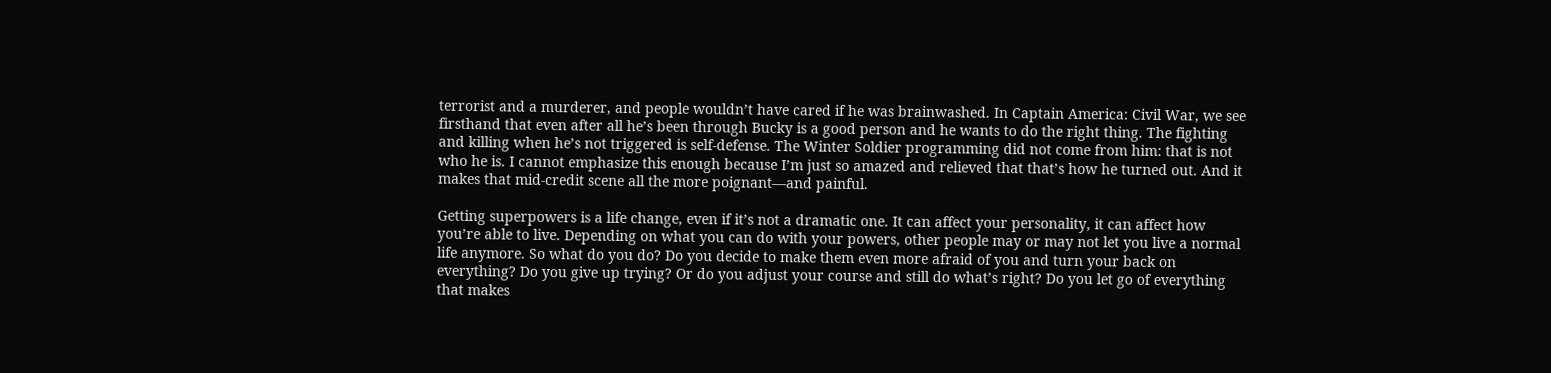terrorist and a murderer, and people wouldn’t have cared if he was brainwashed. In Captain America: Civil War, we see firsthand that even after all he’s been through Bucky is a good person and he wants to do the right thing. The fighting and killing when he’s not triggered is self-defense. The Winter Soldier programming did not come from him: that is not who he is. I cannot emphasize this enough because I’m just so amazed and relieved that that’s how he turned out. And it makes that mid-credit scene all the more poignant—and painful.

Getting superpowers is a life change, even if it’s not a dramatic one. It can affect your personality, it can affect how you’re able to live. Depending on what you can do with your powers, other people may or may not let you live a normal life anymore. So what do you do? Do you decide to make them even more afraid of you and turn your back on everything? Do you give up trying? Or do you adjust your course and still do what’s right? Do you let go of everything that makes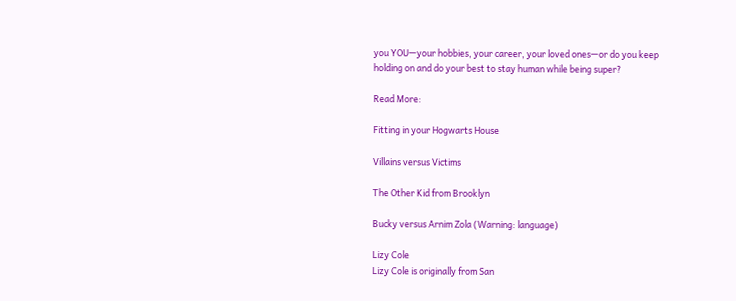you YOU—your hobbies, your career, your loved ones—or do you keep holding on and do your best to stay human while being super?

Read More:

Fitting in your Hogwarts House

Villains versus Victims

The Other Kid from Brooklyn

Bucky versus Arnim Zola (Warning: language)

Lizy Cole
Lizy Cole is originally from San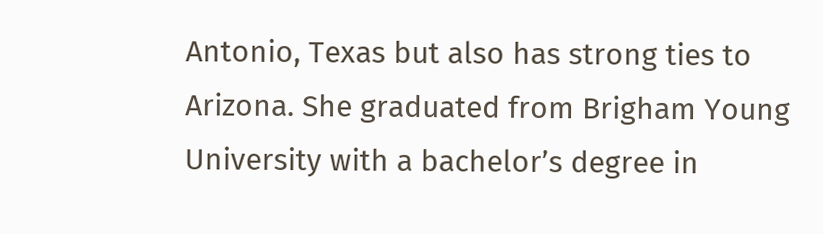Antonio, Texas but also has strong ties to Arizona. She graduated from Brigham Young University with a bachelor’s degree in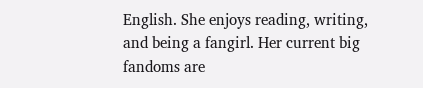English. She enjoys reading, writing, and being a fangirl. Her current big fandoms are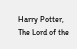Harry Potter, The Lord of the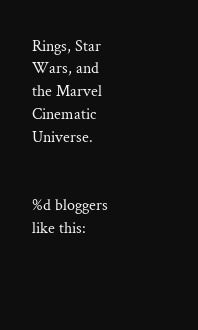Rings, Star Wars, and the Marvel Cinematic Universe.


%d bloggers like this: